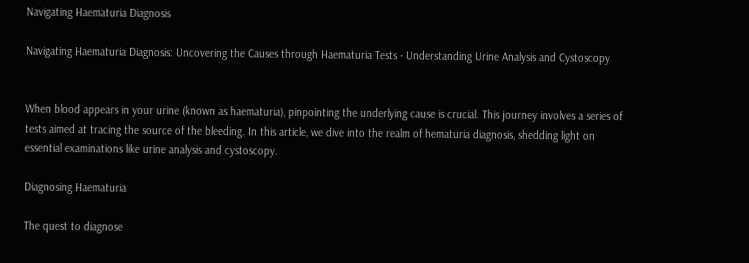Navigating Haematuria Diagnosis

Navigating Haematuria Diagnosis: Uncovering the Causes through Haematuria Tests - Understanding Urine Analysis and Cystoscopy


When blood appears in your urine (known as haematuria), pinpointing the underlying cause is crucial. This journey involves a series of tests aimed at tracing the source of the bleeding. In this article, we dive into the realm of hematuria diagnosis, shedding light on essential examinations like urine analysis and cystoscopy.

Diagnosing Haematuria

The quest to diagnose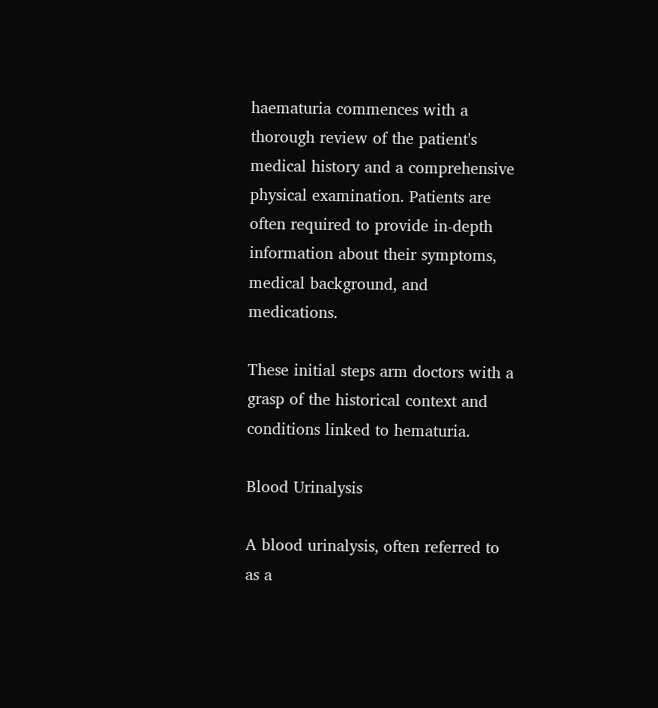haematuria commences with a thorough review of the patient's medical history and a comprehensive physical examination. Patients are often required to provide in-depth information about their symptoms, medical background, and medications.

These initial steps arm doctors with a grasp of the historical context and conditions linked to hematuria.

Blood Urinalysis

A blood urinalysis, often referred to as a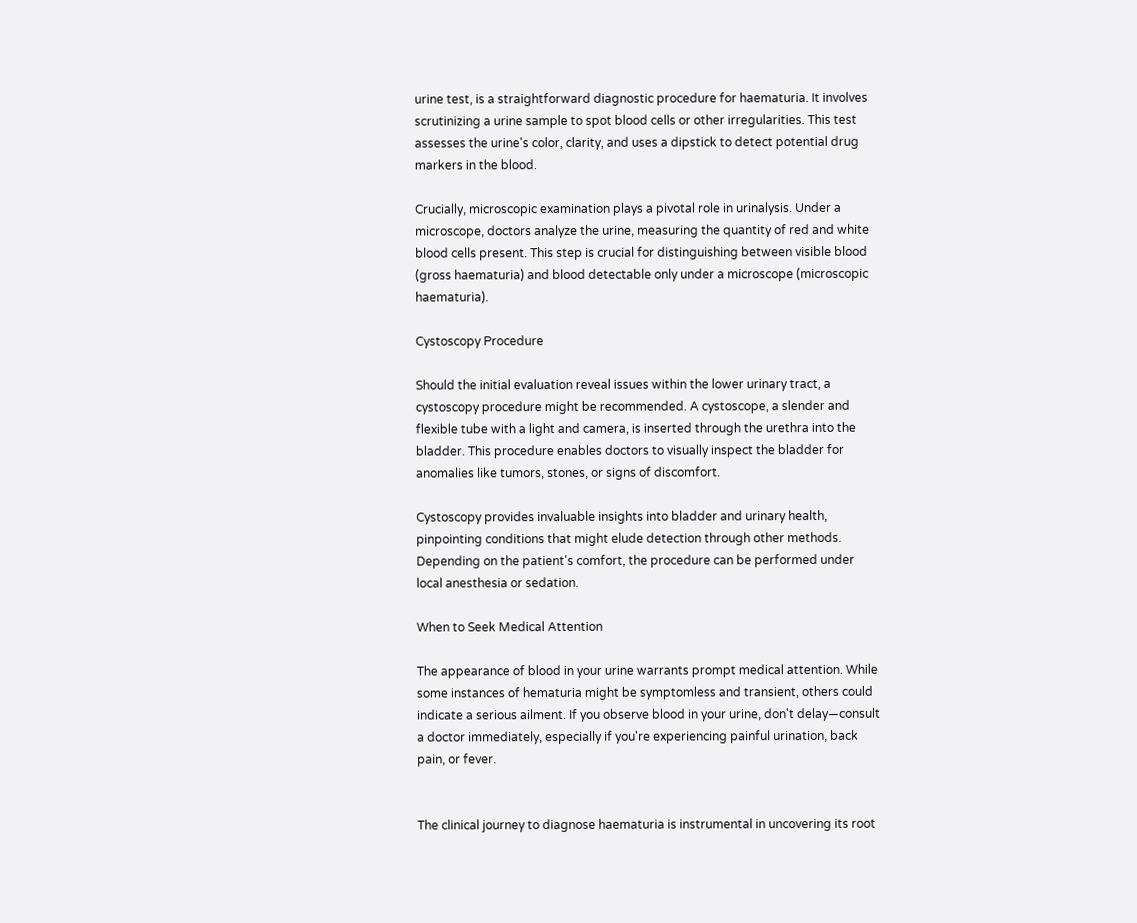urine test, is a straightforward diagnostic procedure for haematuria. It involves scrutinizing a urine sample to spot blood cells or other irregularities. This test assesses the urine's color, clarity, and uses a dipstick to detect potential drug markers in the blood.

Crucially, microscopic examination plays a pivotal role in urinalysis. Under a microscope, doctors analyze the urine, measuring the quantity of red and white blood cells present. This step is crucial for distinguishing between visible blood (gross haematuria) and blood detectable only under a microscope (microscopic haematuria).

Cystoscopy Procedure

Should the initial evaluation reveal issues within the lower urinary tract, a cystoscopy procedure might be recommended. A cystoscope, a slender and flexible tube with a light and camera, is inserted through the urethra into the bladder. This procedure enables doctors to visually inspect the bladder for anomalies like tumors, stones, or signs of discomfort.

Cystoscopy provides invaluable insights into bladder and urinary health, pinpointing conditions that might elude detection through other methods. Depending on the patient's comfort, the procedure can be performed under local anesthesia or sedation.

When to Seek Medical Attention

The appearance of blood in your urine warrants prompt medical attention. While some instances of hematuria might be symptomless and transient, others could indicate a serious ailment. If you observe blood in your urine, don't delay—consult a doctor immediately, especially if you're experiencing painful urination, back pain, or fever.


The clinical journey to diagnose haematuria is instrumental in uncovering its root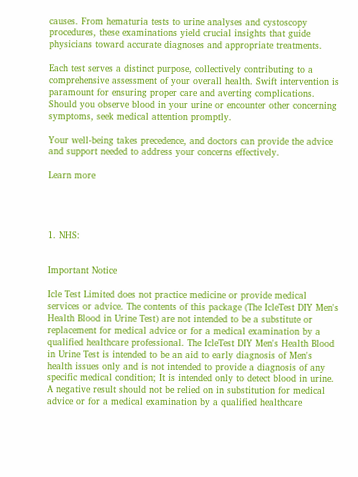causes. From hematuria tests to urine analyses and cystoscopy procedures, these examinations yield crucial insights that guide physicians toward accurate diagnoses and appropriate treatments.

Each test serves a distinct purpose, collectively contributing to a comprehensive assessment of your overall health. Swift intervention is paramount for ensuring proper care and averting complications. Should you observe blood in your urine or encounter other concerning symptoms, seek medical attention promptly.

Your well-being takes precedence, and doctors can provide the advice and support needed to address your concerns effectively.

Learn more




1. NHS:


Important Notice

Icle Test Limited does not practice medicine or provide medical services or advice. The contents of this package (The IcleTest DIY Men's Health Blood in Urine Test) are not intended to be a substitute or replacement for medical advice or for a medical examination by a qualified healthcare professional. The IcleTest DIY Men's Health Blood in Urine Test is intended to be an aid to early diagnosis of Men's health issues only and is not intended to provide a diagnosis of any specific medical condition; It is intended only to detect blood in urine. A negative result should not be relied on in substitution for medical advice or for a medical examination by a qualified healthcare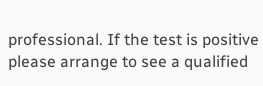professional. If the test is positive please arrange to see a qualified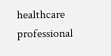healthcare professional